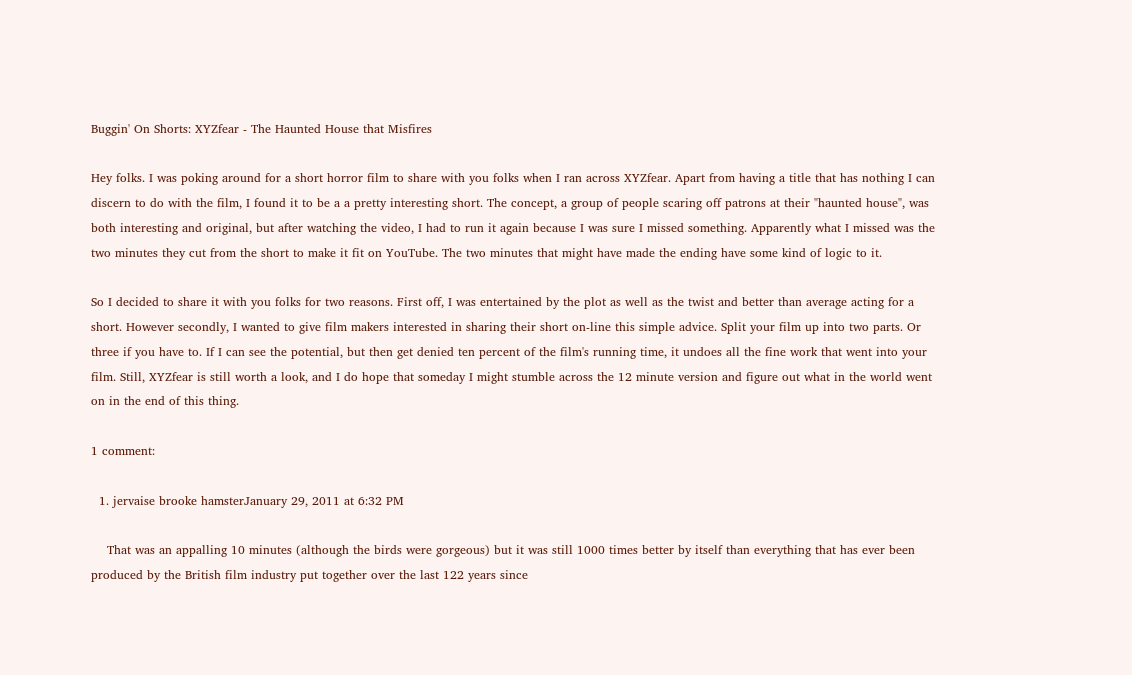Buggin' On Shorts: XYZfear - The Haunted House that Misfires

Hey folks. I was poking around for a short horror film to share with you folks when I ran across XYZfear. Apart from having a title that has nothing I can discern to do with the film, I found it to be a a pretty interesting short. The concept, a group of people scaring off patrons at their "haunted house", was both interesting and original, but after watching the video, I had to run it again because I was sure I missed something. Apparently what I missed was the two minutes they cut from the short to make it fit on YouTube. The two minutes that might have made the ending have some kind of logic to it.

So I decided to share it with you folks for two reasons. First off, I was entertained by the plot as well as the twist and better than average acting for a short. However secondly, I wanted to give film makers interested in sharing their short on-line this simple advice. Split your film up into two parts. Or three if you have to. If I can see the potential, but then get denied ten percent of the film's running time, it undoes all the fine work that went into your film. Still, XYZfear is still worth a look, and I do hope that someday I might stumble across the 12 minute version and figure out what in the world went on in the end of this thing.

1 comment:

  1. jervaise brooke hamsterJanuary 29, 2011 at 6:32 PM

    That was an appalling 10 minutes (although the birds were gorgeous) but it was still 1000 times better by itself than everything that has ever been produced by the British film industry put together over the last 122 years since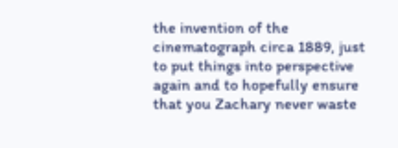the invention of the cinematograph circa 1889, just to put things into perspective again and to hopefully ensure that you Zachary never waste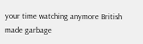your time watching anymore British made garbage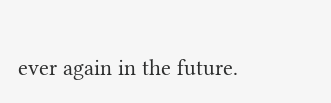ever again in the future.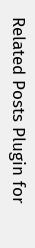Related Posts Plugin for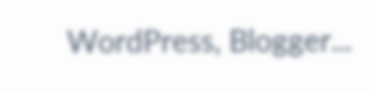WordPress, Blogger...